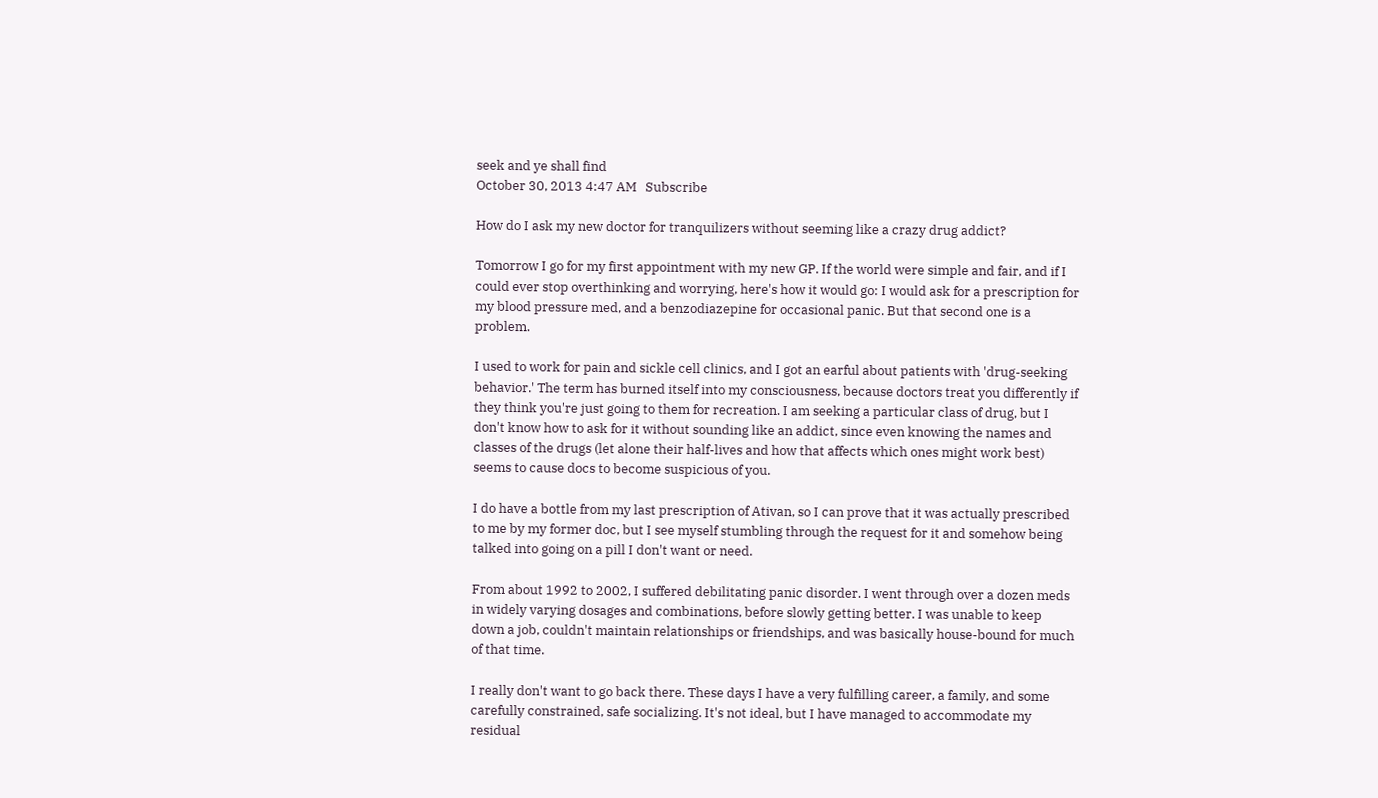seek and ye shall find
October 30, 2013 4:47 AM   Subscribe

How do I ask my new doctor for tranquilizers without seeming like a crazy drug addict?

Tomorrow I go for my first appointment with my new GP. If the world were simple and fair, and if I could ever stop overthinking and worrying, here's how it would go: I would ask for a prescription for my blood pressure med, and a benzodiazepine for occasional panic. But that second one is a problem.

I used to work for pain and sickle cell clinics, and I got an earful about patients with 'drug-seeking behavior.' The term has burned itself into my consciousness, because doctors treat you differently if they think you're just going to them for recreation. I am seeking a particular class of drug, but I don't know how to ask for it without sounding like an addict, since even knowing the names and classes of the drugs (let alone their half-lives and how that affects which ones might work best) seems to cause docs to become suspicious of you.

I do have a bottle from my last prescription of Ativan, so I can prove that it was actually prescribed to me by my former doc, but I see myself stumbling through the request for it and somehow being talked into going on a pill I don't want or need.

From about 1992 to 2002, I suffered debilitating panic disorder. I went through over a dozen meds in widely varying dosages and combinations, before slowly getting better. I was unable to keep down a job, couldn't maintain relationships or friendships, and was basically house-bound for much of that time.

I really don't want to go back there. These days I have a very fulfilling career, a family, and some carefully constrained, safe socializing. It's not ideal, but I have managed to accommodate my residual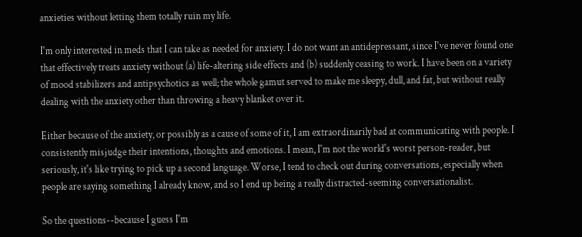anxieties without letting them totally ruin my life.

I'm only interested in meds that I can take as needed for anxiety. I do not want an antidepressant, since I've never found one that effectively treats anxiety without (a) life-altering side effects and (b) suddenly ceasing to work. I have been on a variety of mood stabilizers and antipsychotics as well; the whole gamut served to make me sleepy, dull, and fat, but without really dealing with the anxiety other than throwing a heavy blanket over it.

Either because of the anxiety, or possibly as a cause of some of it, I am extraordinarily bad at communicating with people. I consistently misjudge their intentions, thoughts and emotions. I mean, I'm not the world's worst person-reader, but seriously, it's like trying to pick up a second language. Worse, I tend to check out during conversations, especially when people are saying something I already know, and so I end up being a really distracted-seeming conversationalist.

So the questions--because I guess I'm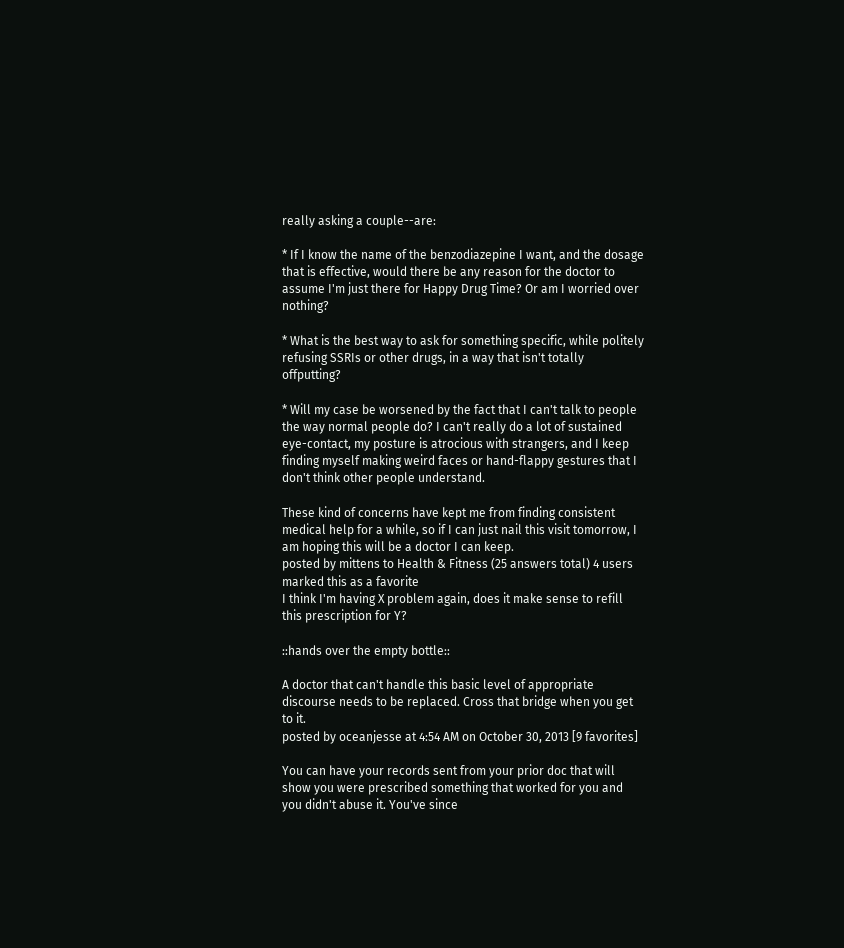really asking a couple--are:

* If I know the name of the benzodiazepine I want, and the dosage that is effective, would there be any reason for the doctor to assume I'm just there for Happy Drug Time? Or am I worried over nothing?

* What is the best way to ask for something specific, while politely refusing SSRIs or other drugs, in a way that isn't totally offputting?

* Will my case be worsened by the fact that I can't talk to people the way normal people do? I can't really do a lot of sustained eye-contact, my posture is atrocious with strangers, and I keep finding myself making weird faces or hand-flappy gestures that I don't think other people understand.

These kind of concerns have kept me from finding consistent medical help for a while, so if I can just nail this visit tomorrow, I am hoping this will be a doctor I can keep.
posted by mittens to Health & Fitness (25 answers total) 4 users marked this as a favorite
I think I'm having X problem again, does it make sense to refill this prescription for Y?

::hands over the empty bottle::

A doctor that can't handle this basic level of appropriate discourse needs to be replaced. Cross that bridge when you get to it.
posted by oceanjesse at 4:54 AM on October 30, 2013 [9 favorites]

You can have your records sent from your prior doc that will show you were prescribed something that worked for you and you didn't abuse it. You've since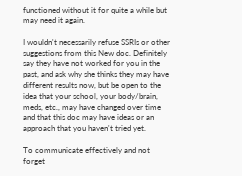functioned without it for quite a while but may need it again.

I wouldn't necessarily refuse SSRIs or other suggestions from this New doc. Definitely say they have not worked for you in the past, and ask why she thinks they may have different results now, but be open to the idea that your school, your body/brain, meds, etc., may have changed over time and that this doc may have ideas or an approach that you haven't tried yet.

To communicate effectively and not forget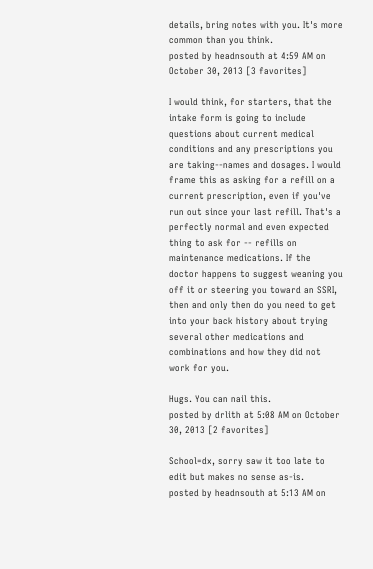details, bring notes with you. It's more common than you think.
posted by headnsouth at 4:59 AM on October 30, 2013 [3 favorites]

I would think, for starters, that the intake form is going to include questions about current medical conditions and any prescriptions you are taking--names and dosages. I would frame this as asking for a refill on a current prescription, even if you've run out since your last refill. That's a perfectly normal and even expected thing to ask for -- refills on maintenance medications. If the doctor happens to suggest weaning you off it or steering you toward an SSRI, then and only then do you need to get into your back history about trying several other medications and combinations and how they did not work for you.

Hugs. You can nail this.
posted by drlith at 5:08 AM on October 30, 2013 [2 favorites]

School=dx, sorry saw it too late to edit but makes no sense as-is.
posted by headnsouth at 5:13 AM on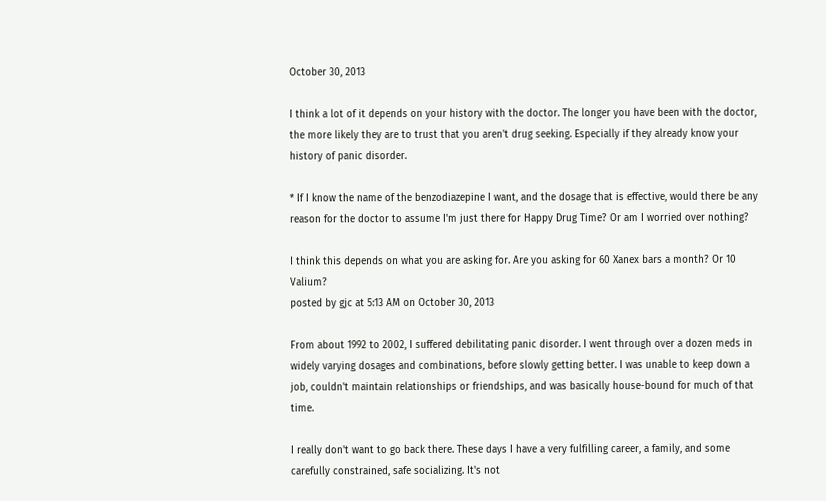October 30, 2013

I think a lot of it depends on your history with the doctor. The longer you have been with the doctor, the more likely they are to trust that you aren't drug seeking. Especially if they already know your history of panic disorder.

* If I know the name of the benzodiazepine I want, and the dosage that is effective, would there be any reason for the doctor to assume I'm just there for Happy Drug Time? Or am I worried over nothing?

I think this depends on what you are asking for. Are you asking for 60 Xanex bars a month? Or 10 Valium?
posted by gjc at 5:13 AM on October 30, 2013

From about 1992 to 2002, I suffered debilitating panic disorder. I went through over a dozen meds in widely varying dosages and combinations, before slowly getting better. I was unable to keep down a job, couldn't maintain relationships or friendships, and was basically house-bound for much of that time.

I really don't want to go back there. These days I have a very fulfilling career, a family, and some carefully constrained, safe socializing. It's not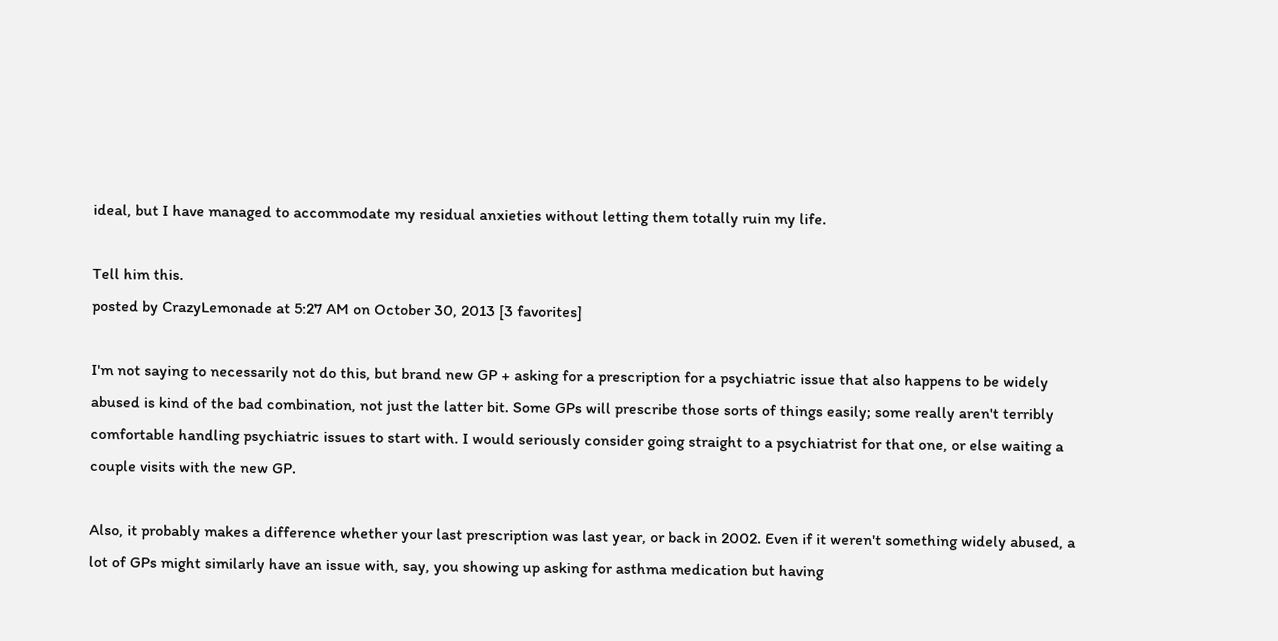ideal, but I have managed to accommodate my residual anxieties without letting them totally ruin my life.

Tell him this.
posted by CrazyLemonade at 5:27 AM on October 30, 2013 [3 favorites]

I'm not saying to necessarily not do this, but brand new GP + asking for a prescription for a psychiatric issue that also happens to be widely abused is kind of the bad combination, not just the latter bit. Some GPs will prescribe those sorts of things easily; some really aren't terribly comfortable handling psychiatric issues to start with. I would seriously consider going straight to a psychiatrist for that one, or else waiting a couple visits with the new GP.

Also, it probably makes a difference whether your last prescription was last year, or back in 2002. Even if it weren't something widely abused, a lot of GPs might similarly have an issue with, say, you showing up asking for asthma medication but having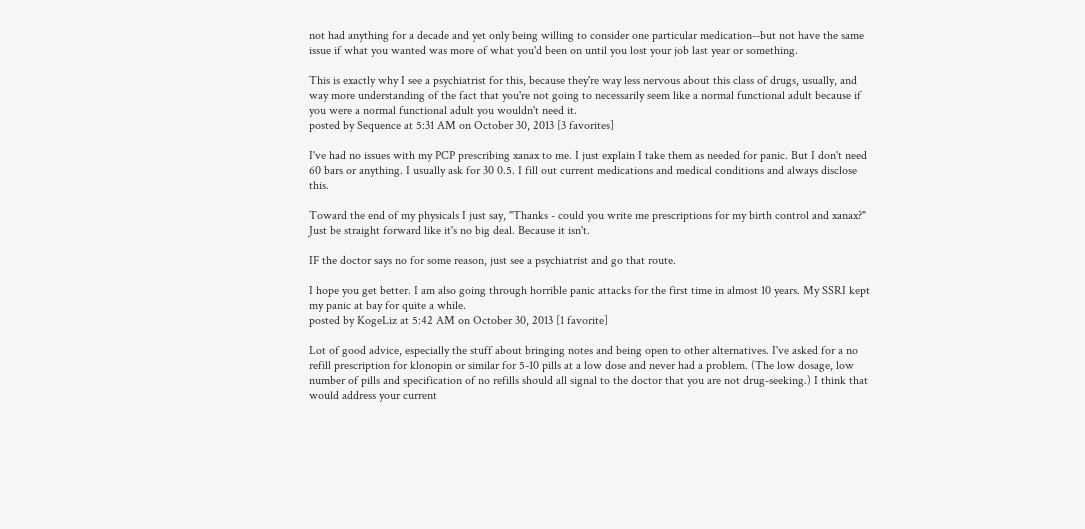not had anything for a decade and yet only being willing to consider one particular medication--but not have the same issue if what you wanted was more of what you'd been on until you lost your job last year or something.

This is exactly why I see a psychiatrist for this, because they're way less nervous about this class of drugs, usually, and way more understanding of the fact that you're not going to necessarily seem like a normal functional adult because if you were a normal functional adult you wouldn't need it.
posted by Sequence at 5:31 AM on October 30, 2013 [3 favorites]

I've had no issues with my PCP prescribing xanax to me. I just explain I take them as needed for panic. But I don't need 60 bars or anything. I usually ask for 30 0.5. I fill out current medications and medical conditions and always disclose this.

Toward the end of my physicals I just say, "Thanks - could you write me prescriptions for my birth control and xanax?"
Just be straight forward like it's no big deal. Because it isn't.

IF the doctor says no for some reason, just see a psychiatrist and go that route.

I hope you get better. I am also going through horrible panic attacks for the first time in almost 10 years. My SSRI kept my panic at bay for quite a while.
posted by KogeLiz at 5:42 AM on October 30, 2013 [1 favorite]

Lot of good advice, especially the stuff about bringing notes and being open to other alternatives. I've asked for a no refill prescription for klonopin or similar for 5-10 pills at a low dose and never had a problem. (The low dosage, low number of pills and specification of no refills should all signal to the doctor that you are not drug-seeking.) I think that would address your current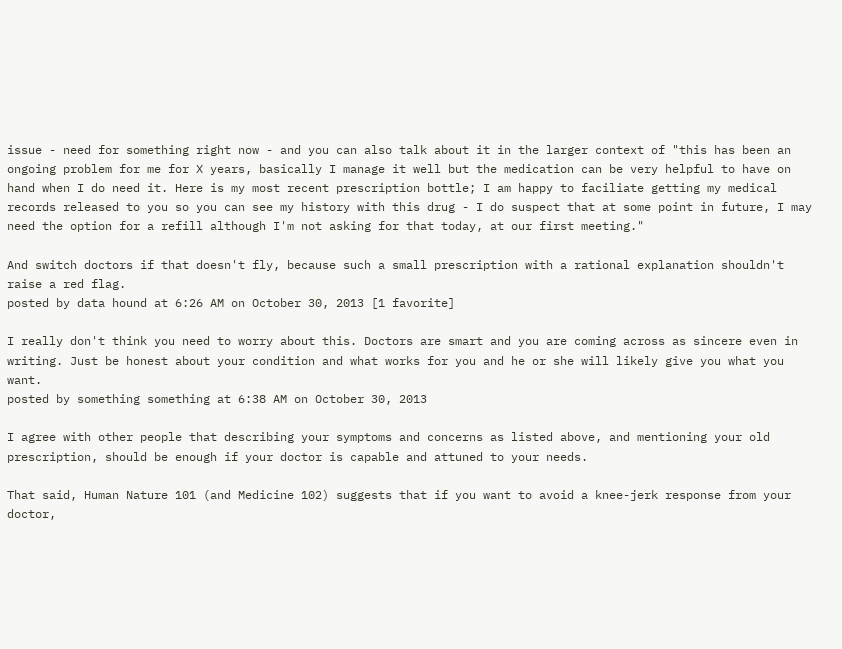issue - need for something right now - and you can also talk about it in the larger context of "this has been an ongoing problem for me for X years, basically I manage it well but the medication can be very helpful to have on hand when I do need it. Here is my most recent prescription bottle; I am happy to faciliate getting my medical records released to you so you can see my history with this drug - I do suspect that at some point in future, I may need the option for a refill although I'm not asking for that today, at our first meeting."

And switch doctors if that doesn't fly, because such a small prescription with a rational explanation shouldn't raise a red flag.
posted by data hound at 6:26 AM on October 30, 2013 [1 favorite]

I really don't think you need to worry about this. Doctors are smart and you are coming across as sincere even in writing. Just be honest about your condition and what works for you and he or she will likely give you what you want.
posted by something something at 6:38 AM on October 30, 2013

I agree with other people that describing your symptoms and concerns as listed above, and mentioning your old prescription, should be enough if your doctor is capable and attuned to your needs.

That said, Human Nature 101 (and Medicine 102) suggests that if you want to avoid a knee-jerk response from your doctor,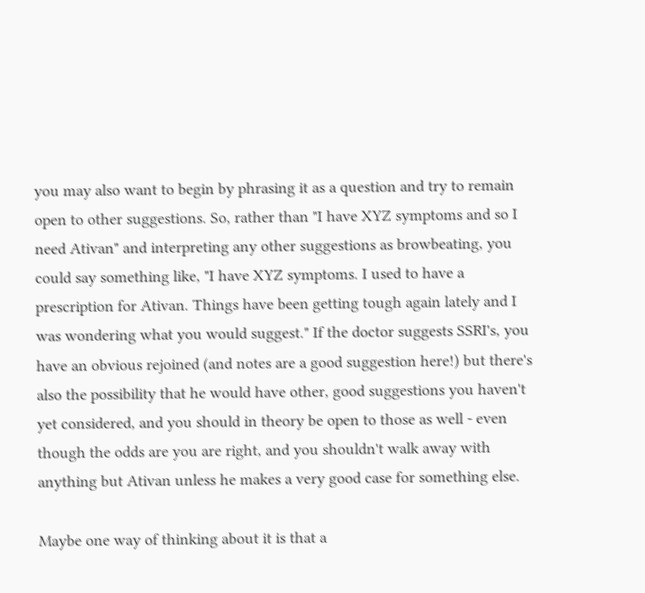you may also want to begin by phrasing it as a question and try to remain open to other suggestions. So, rather than "I have XYZ symptoms and so I need Ativan" and interpreting any other suggestions as browbeating, you could say something like, "I have XYZ symptoms. I used to have a prescription for Ativan. Things have been getting tough again lately and I was wondering what you would suggest." If the doctor suggests SSRI's, you have an obvious rejoined (and notes are a good suggestion here!) but there's also the possibility that he would have other, good suggestions you haven't yet considered, and you should in theory be open to those as well - even though the odds are you are right, and you shouldn't walk away with anything but Ativan unless he makes a very good case for something else.

Maybe one way of thinking about it is that a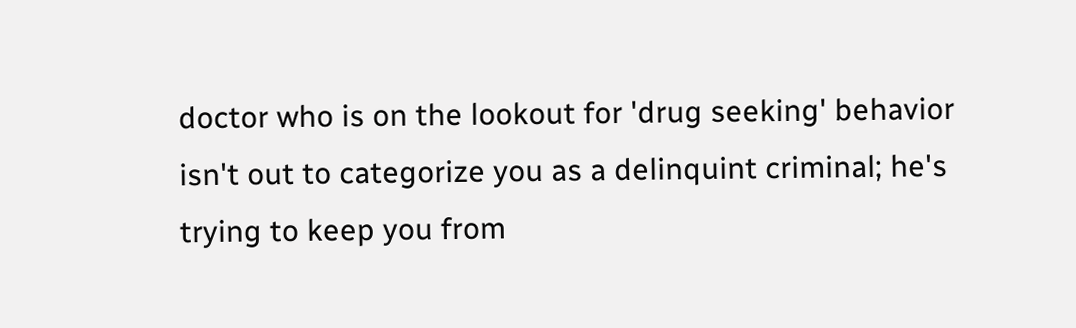doctor who is on the lookout for 'drug seeking' behavior isn't out to categorize you as a delinquint criminal; he's trying to keep you from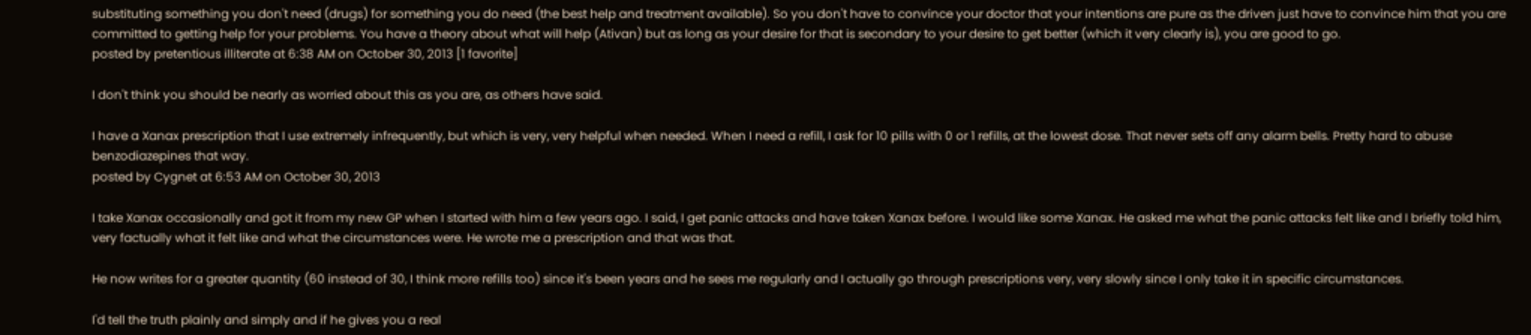substituting something you don't need (drugs) for something you do need (the best help and treatment available). So you don't have to convince your doctor that your intentions are pure as the driven just have to convince him that you are committed to getting help for your problems. You have a theory about what will help (Ativan) but as long as your desire for that is secondary to your desire to get better (which it very clearly is), you are good to go.
posted by pretentious illiterate at 6:38 AM on October 30, 2013 [1 favorite]

I don't think you should be nearly as worried about this as you are, as others have said.

I have a Xanax prescription that I use extremely infrequently, but which is very, very helpful when needed. When I need a refill, I ask for 10 pills with 0 or 1 refills, at the lowest dose. That never sets off any alarm bells. Pretty hard to abuse benzodiazepines that way.
posted by Cygnet at 6:53 AM on October 30, 2013

I take Xanax occasionally and got it from my new GP when I started with him a few years ago. I said, I get panic attacks and have taken Xanax before. I would like some Xanax. He asked me what the panic attacks felt like and I briefly told him, very factually what it felt like and what the circumstances were. He wrote me a prescription and that was that.

He now writes for a greater quantity (60 instead of 30, I think more refills too) since it's been years and he sees me regularly and I actually go through prescriptions very, very slowly since I only take it in specific circumstances.

I'd tell the truth plainly and simply and if he gives you a real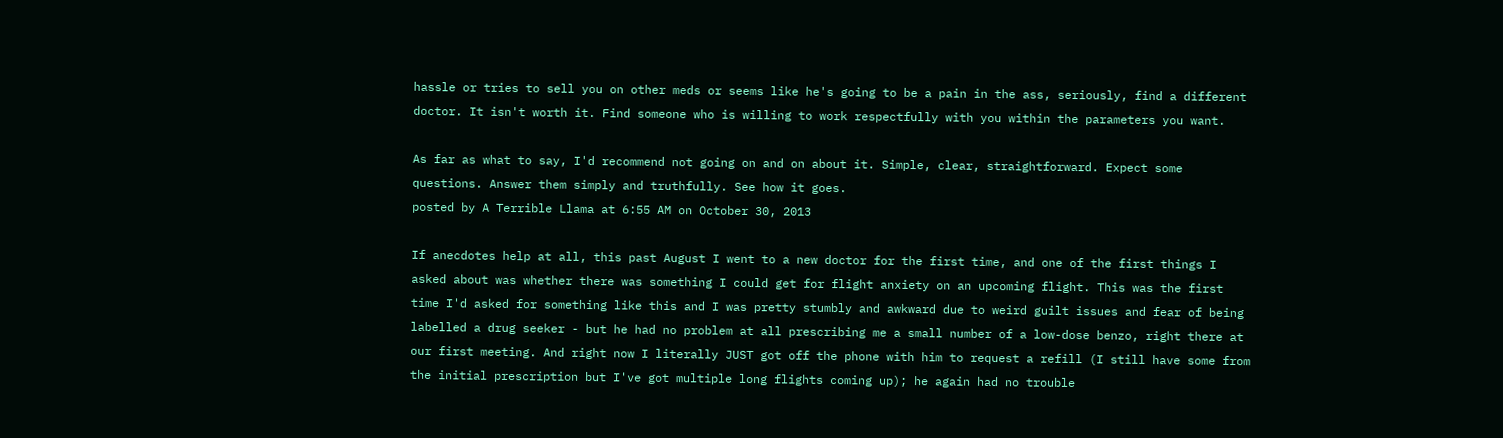hassle or tries to sell you on other meds or seems like he's going to be a pain in the ass, seriously, find a different doctor. It isn't worth it. Find someone who is willing to work respectfully with you within the parameters you want.

As far as what to say, I'd recommend not going on and on about it. Simple, clear, straightforward. Expect some questions. Answer them simply and truthfully. See how it goes.
posted by A Terrible Llama at 6:55 AM on October 30, 2013

If anecdotes help at all, this past August I went to a new doctor for the first time, and one of the first things I asked about was whether there was something I could get for flight anxiety on an upcoming flight. This was the first time I'd asked for something like this and I was pretty stumbly and awkward due to weird guilt issues and fear of being labelled a drug seeker - but he had no problem at all prescribing me a small number of a low-dose benzo, right there at our first meeting. And right now I literally JUST got off the phone with him to request a refill (I still have some from the initial prescription but I've got multiple long flights coming up); he again had no trouble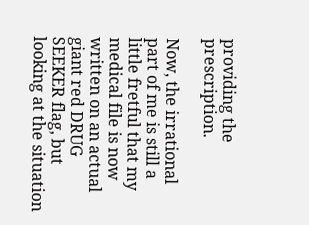providing the prescription.

Now, the irrational part of me is still a little fretful that my medical file is now written on an actual giant red DRUG SEEKER flag, but looking at the situation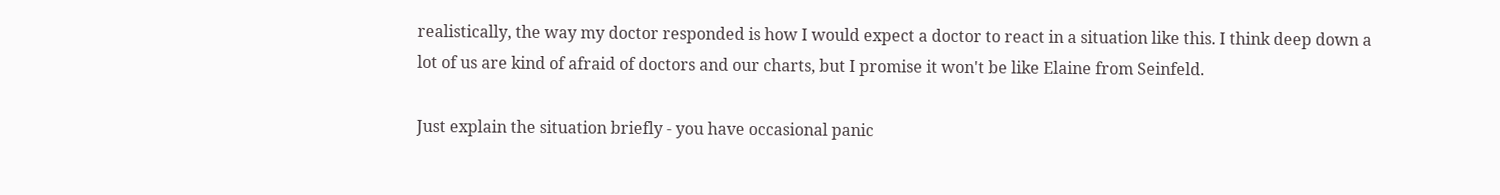realistically, the way my doctor responded is how I would expect a doctor to react in a situation like this. I think deep down a lot of us are kind of afraid of doctors and our charts, but I promise it won't be like Elaine from Seinfeld.

Just explain the situation briefly - you have occasional panic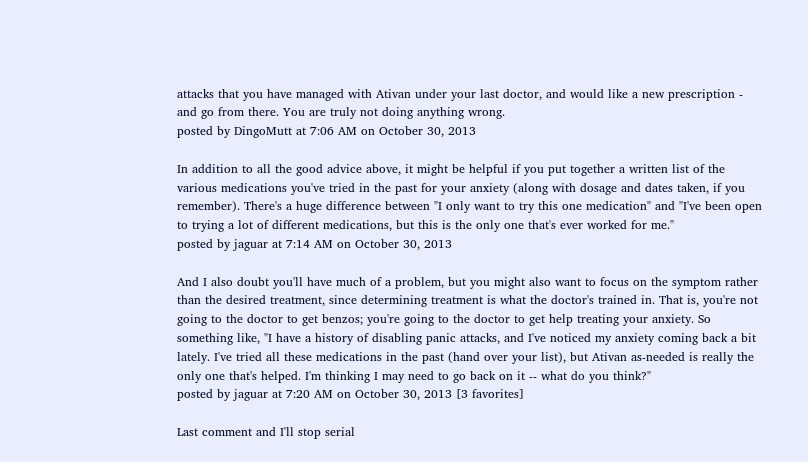attacks that you have managed with Ativan under your last doctor, and would like a new prescription - and go from there. You are truly not doing anything wrong.
posted by DingoMutt at 7:06 AM on October 30, 2013

In addition to all the good advice above, it might be helpful if you put together a written list of the various medications you've tried in the past for your anxiety (along with dosage and dates taken, if you remember). There's a huge difference between "I only want to try this one medication" and "I've been open to trying a lot of different medications, but this is the only one that's ever worked for me."
posted by jaguar at 7:14 AM on October 30, 2013

And I also doubt you'll have much of a problem, but you might also want to focus on the symptom rather than the desired treatment, since determining treatment is what the doctor's trained in. That is, you're not going to the doctor to get benzos; you're going to the doctor to get help treating your anxiety. So something like, "I have a history of disabling panic attacks, and I've noticed my anxiety coming back a bit lately. I've tried all these medications in the past (hand over your list), but Ativan as-needed is really the only one that's helped. I'm thinking I may need to go back on it -- what do you think?"
posted by jaguar at 7:20 AM on October 30, 2013 [3 favorites]

Last comment and I'll stop serial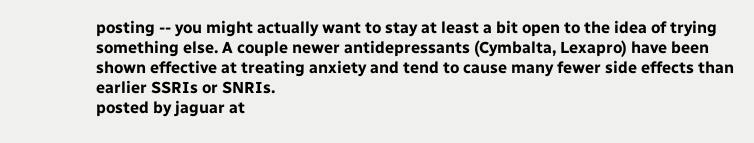posting -- you might actually want to stay at least a bit open to the idea of trying something else. A couple newer antidepressants (Cymbalta, Lexapro) have been shown effective at treating anxiety and tend to cause many fewer side effects than earlier SSRIs or SNRIs.
posted by jaguar at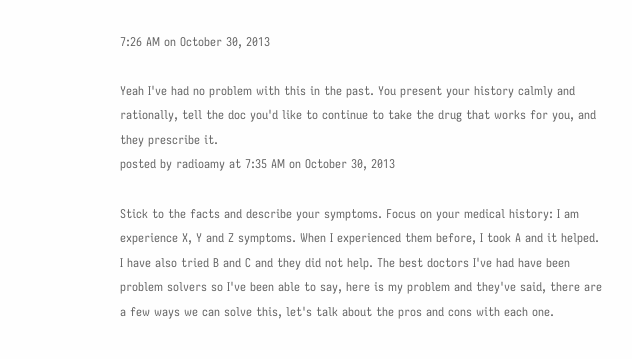7:26 AM on October 30, 2013

Yeah I've had no problem with this in the past. You present your history calmly and rationally, tell the doc you'd like to continue to take the drug that works for you, and they prescribe it.
posted by radioamy at 7:35 AM on October 30, 2013

Stick to the facts and describe your symptoms. Focus on your medical history: I am experience X, Y and Z symptoms. When I experienced them before, I took A and it helped. I have also tried B and C and they did not help. The best doctors I've had have been problem solvers so I've been able to say, here is my problem and they've said, there are a few ways we can solve this, let's talk about the pros and cons with each one.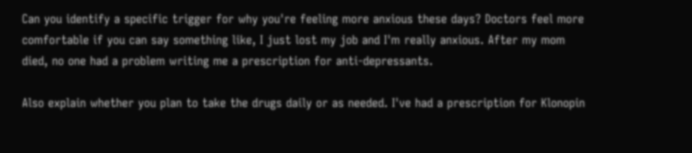Can you identify a specific trigger for why you're feeling more anxious these days? Doctors feel more comfortable if you can say something like, I just lost my job and I'm really anxious. After my mom died, no one had a problem writing me a prescription for anti-depressants.

Also explain whether you plan to take the drugs daily or as needed. I've had a prescription for Klonopin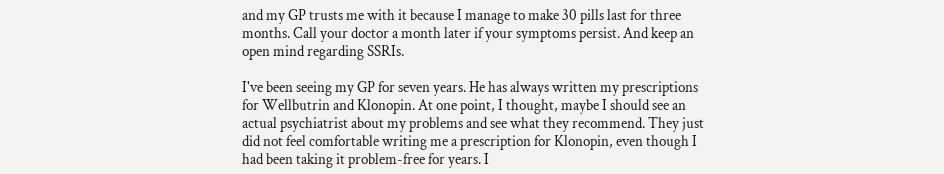and my GP trusts me with it because I manage to make 30 pills last for three months. Call your doctor a month later if your symptoms persist. And keep an open mind regarding SSRIs.

I've been seeing my GP for seven years. He has always written my prescriptions for Wellbutrin and Klonopin. At one point, I thought, maybe I should see an actual psychiatrist about my problems and see what they recommend. They just did not feel comfortable writing me a prescription for Klonopin, even though I had been taking it problem-free for years. I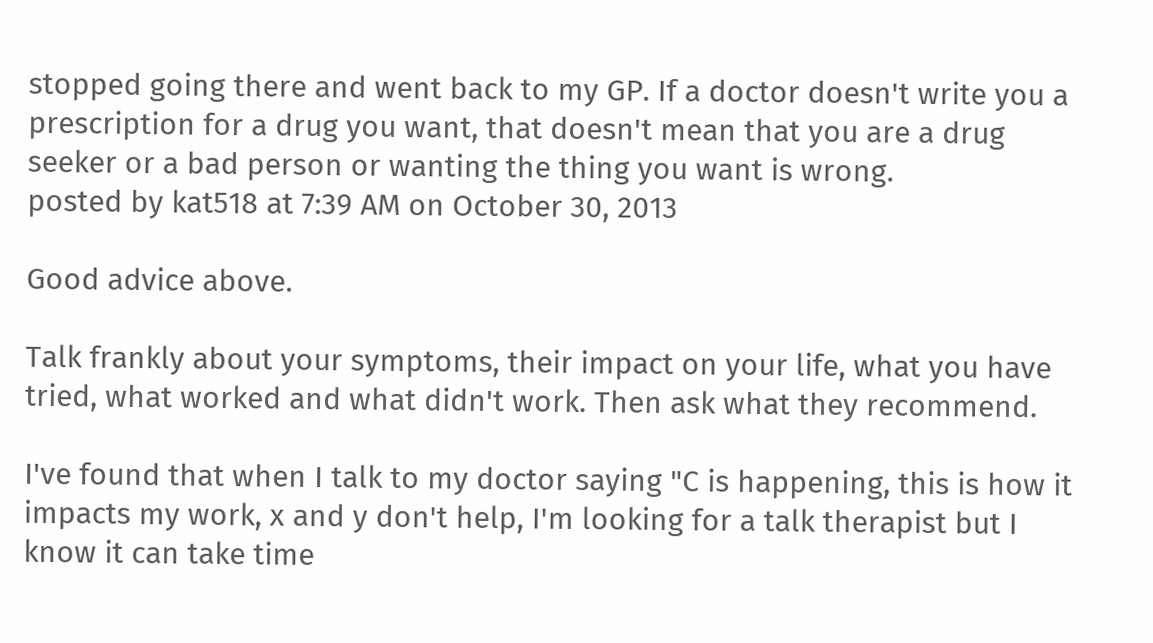stopped going there and went back to my GP. If a doctor doesn't write you a prescription for a drug you want, that doesn't mean that you are a drug seeker or a bad person or wanting the thing you want is wrong.
posted by kat518 at 7:39 AM on October 30, 2013

Good advice above.

Talk frankly about your symptoms, their impact on your life, what you have tried, what worked and what didn't work. Then ask what they recommend.

I've found that when I talk to my doctor saying "C is happening, this is how it impacts my work, x and y don't help, I'm looking for a talk therapist but I know it can take time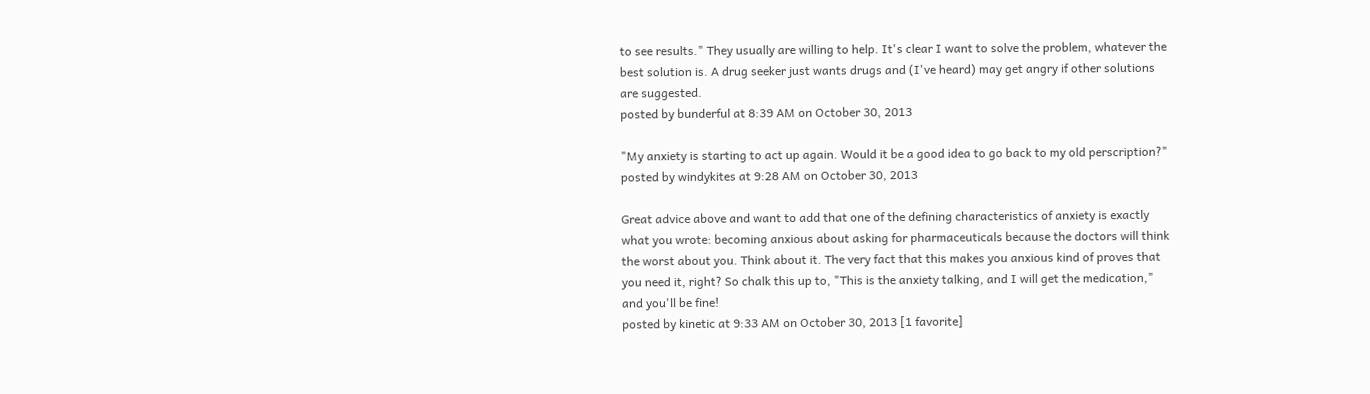to see results." They usually are willing to help. It's clear I want to solve the problem, whatever the best solution is. A drug seeker just wants drugs and (I've heard) may get angry if other solutions are suggested.
posted by bunderful at 8:39 AM on October 30, 2013

"My anxiety is starting to act up again. Would it be a good idea to go back to my old perscription?"
posted by windykites at 9:28 AM on October 30, 2013

Great advice above and want to add that one of the defining characteristics of anxiety is exactly what you wrote: becoming anxious about asking for pharmaceuticals because the doctors will think the worst about you. Think about it. The very fact that this makes you anxious kind of proves that you need it, right? So chalk this up to, "This is the anxiety talking, and I will get the medication," and you'll be fine!
posted by kinetic at 9:33 AM on October 30, 2013 [1 favorite]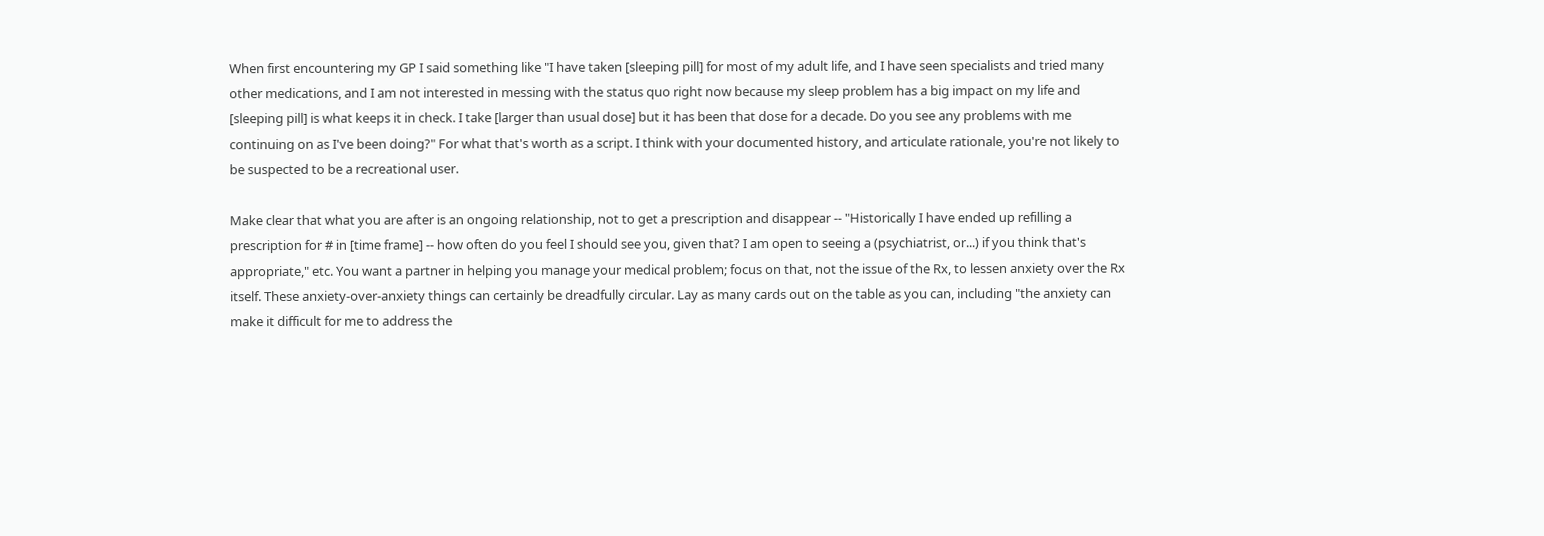When first encountering my GP I said something like "I have taken [sleeping pill] for most of my adult life, and I have seen specialists and tried many other medications, and I am not interested in messing with the status quo right now because my sleep problem has a big impact on my life and [sleeping pill] is what keeps it in check. I take [larger than usual dose] but it has been that dose for a decade. Do you see any problems with me continuing on as I've been doing?" For what that's worth as a script. I think with your documented history, and articulate rationale, you're not likely to be suspected to be a recreational user.

Make clear that what you are after is an ongoing relationship, not to get a prescription and disappear -- "Historically I have ended up refilling a prescription for # in [time frame] -- how often do you feel I should see you, given that? I am open to seeing a (psychiatrist, or...) if you think that's appropriate," etc. You want a partner in helping you manage your medical problem; focus on that, not the issue of the Rx, to lessen anxiety over the Rx itself. These anxiety-over-anxiety things can certainly be dreadfully circular. Lay as many cards out on the table as you can, including "the anxiety can make it difficult for me to address the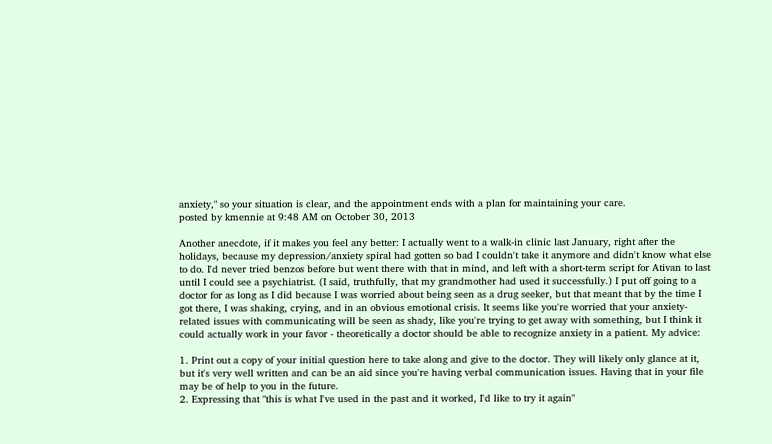anxiety," so your situation is clear, and the appointment ends with a plan for maintaining your care.
posted by kmennie at 9:48 AM on October 30, 2013

Another anecdote, if it makes you feel any better: I actually went to a walk-in clinic last January, right after the holidays, because my depression/anxiety spiral had gotten so bad I couldn't take it anymore and didn't know what else to do. I'd never tried benzos before but went there with that in mind, and left with a short-term script for Ativan to last until I could see a psychiatrist. (I said, truthfully, that my grandmother had used it successfully.) I put off going to a doctor for as long as I did because I was worried about being seen as a drug seeker, but that meant that by the time I got there, I was shaking, crying, and in an obvious emotional crisis. It seems like you're worried that your anxiety-related issues with communicating will be seen as shady, like you're trying to get away with something, but I think it could actually work in your favor - theoretically a doctor should be able to recognize anxiety in a patient. My advice:

1. Print out a copy of your initial question here to take along and give to the doctor. They will likely only glance at it, but it's very well written and can be an aid since you're having verbal communication issues. Having that in your file may be of help to you in the future.
2. Expressing that "this is what I've used in the past and it worked, I'd like to try it again"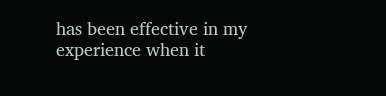has been effective in my experience when it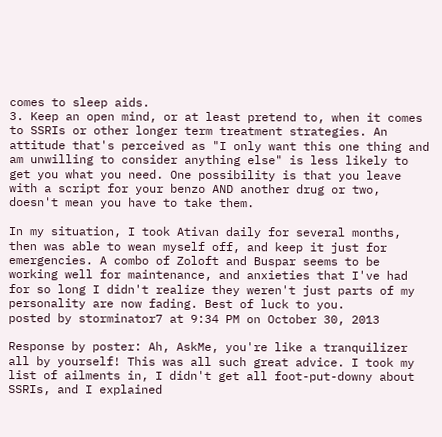comes to sleep aids.
3. Keep an open mind, or at least pretend to, when it comes to SSRIs or other longer term treatment strategies. An attitude that's perceived as "I only want this one thing and am unwilling to consider anything else" is less likely to get you what you need. One possibility is that you leave with a script for your benzo AND another drug or two, doesn't mean you have to take them.

In my situation, I took Ativan daily for several months, then was able to wean myself off, and keep it just for emergencies. A combo of Zoloft and Buspar seems to be working well for maintenance, and anxieties that I've had for so long I didn't realize they weren't just parts of my personality are now fading. Best of luck to you.
posted by storminator7 at 9:34 PM on October 30, 2013

Response by poster: Ah, AskMe, you're like a tranquilizer all by yourself! This was all such great advice. I took my list of ailments in, I didn't get all foot-put-downy about SSRIs, and I explained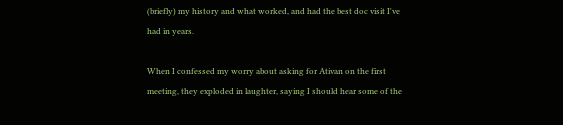(briefly) my history and what worked, and had the best doc visit I've had in years.

When I confessed my worry about asking for Ativan on the first meeting, they exploded in laughter, saying I should hear some of the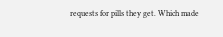requests for pills they get. Which made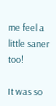me feel a little saner too!

It was so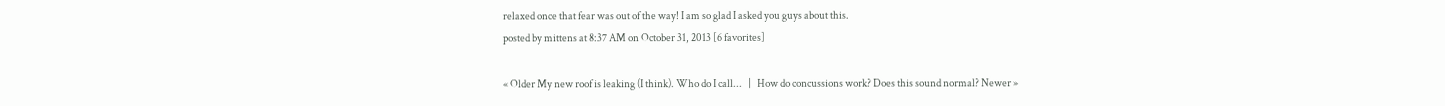relaxed once that fear was out of the way! I am so glad I asked you guys about this.
posted by mittens at 8:37 AM on October 31, 2013 [6 favorites]

« Older My new roof is leaking (I think). Who do I call...   |   How do concussions work? Does this sound normal? Newer »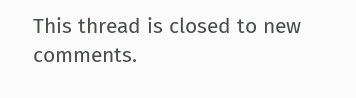This thread is closed to new comments.